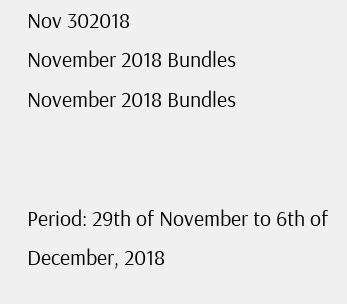Nov 302018
November 2018 Bundles
November 2018 Bundles


Period: 29th of November to 6th of December, 2018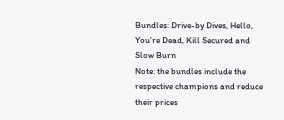Bundles: Drive-by Dives, Hello, You’re Dead, Kill Secured and Slow Burn
Note: the bundles include the respective champions and reduce their prices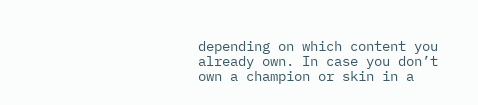depending on which content you already own. In case you don’t own a champion or skin in a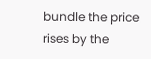bundle the price rises by the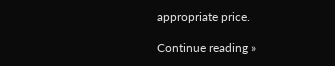appropriate price.

Continue reading »